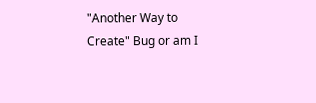"Another Way to Create" Bug or am I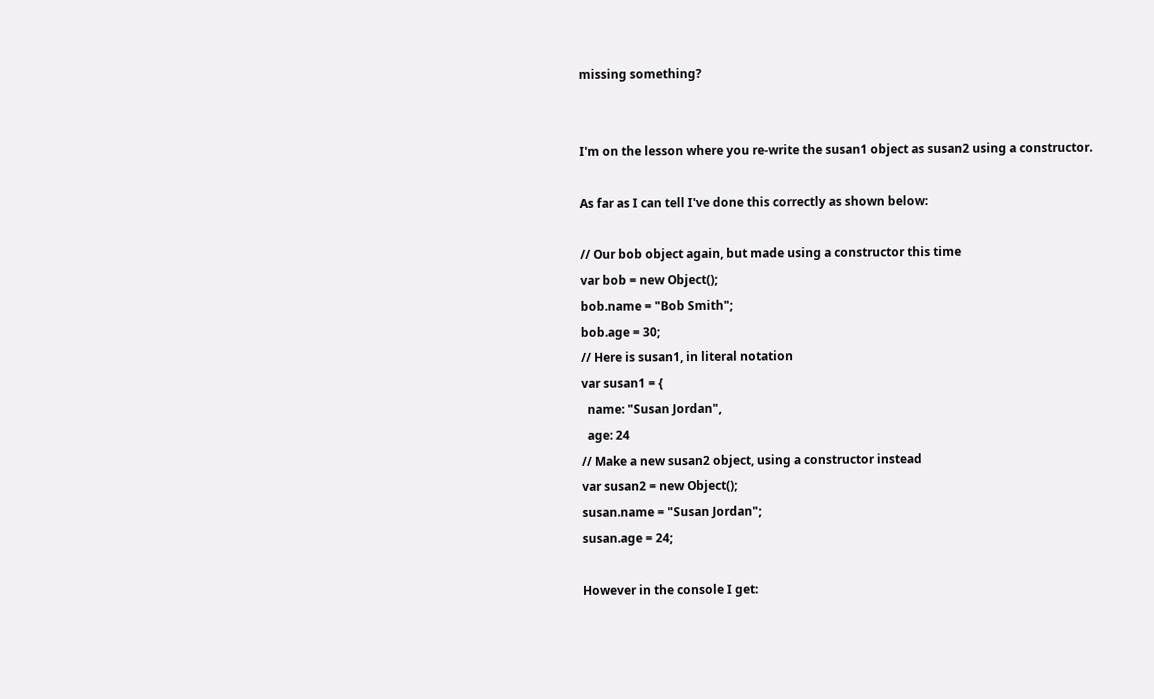missing something?


I'm on the lesson where you re-write the susan1 object as susan2 using a constructor.

As far as I can tell I've done this correctly as shown below:

// Our bob object again, but made using a constructor this time
var bob = new Object();
bob.name = "Bob Smith";
bob.age = 30;
// Here is susan1, in literal notation
var susan1 = {
  name: "Susan Jordan",
  age: 24
// Make a new susan2 object, using a constructor instead
var susan2 = new Object();
susan.name = "Susan Jordan";
susan.age = 24;

However in the console I get: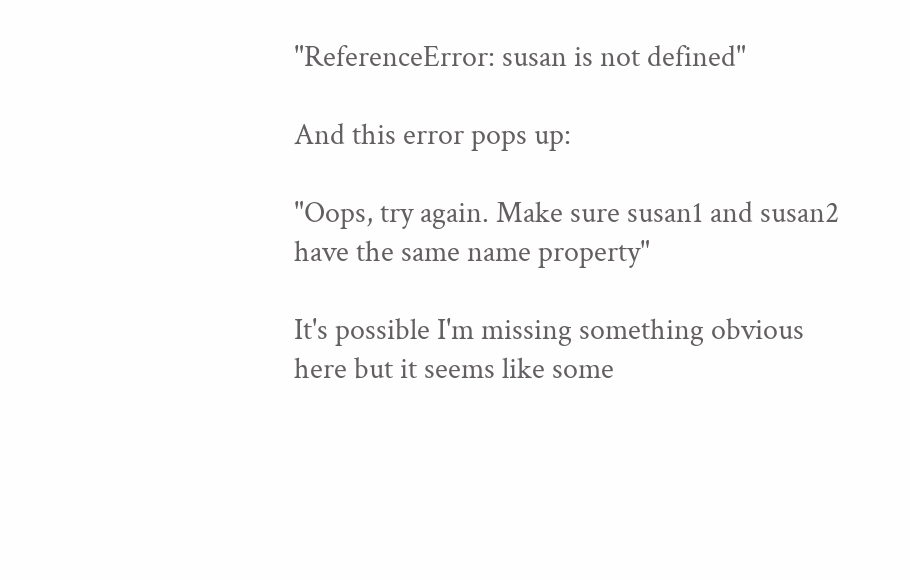"ReferenceError: susan is not defined"

And this error pops up:

"Oops, try again. Make sure susan1 and susan2 have the same name property"

It's possible I'm missing something obvious here but it seems like some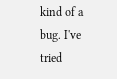kind of a bug. I've tried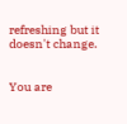refreshing but it doesn't change.


You are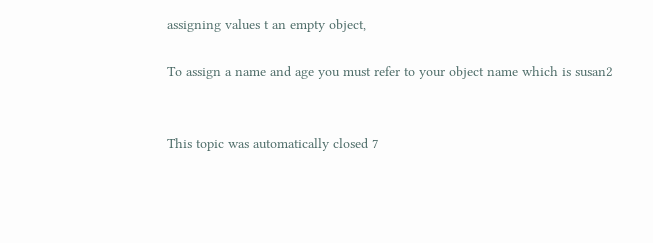assigning values t an empty object,

To assign a name and age you must refer to your object name which is susan2


This topic was automatically closed 7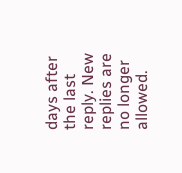days after the last reply. New replies are no longer allowed.